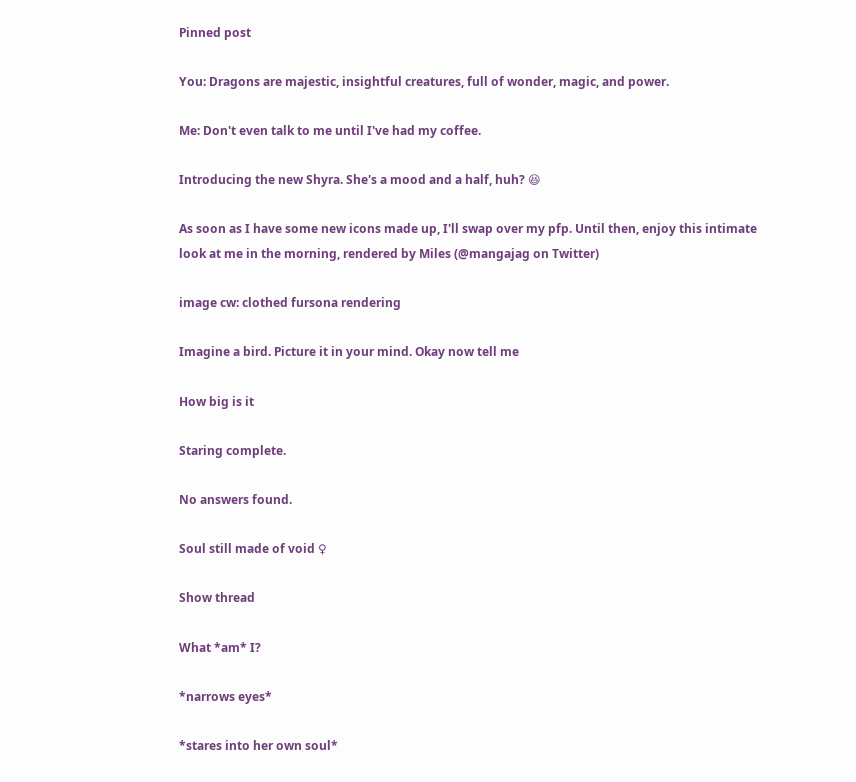Pinned post

You: Dragons are majestic, insightful creatures, full of wonder, magic, and power.

Me: Don't even talk to me until I've had my coffee.

Introducing the new Shyra. She's a mood and a half, huh? 😆

As soon as I have some new icons made up, I'll swap over my pfp. Until then, enjoy this intimate look at me in the morning, rendered by Miles (@mangajag on Twitter)

image cw: clothed fursona rendering

Imagine a bird. Picture it in your mind. Okay now tell me

How big is it

Staring complete.

No answers found.

Soul still made of void ♀

Show thread

What *am* I?

*narrows eyes*

*stares into her own soul*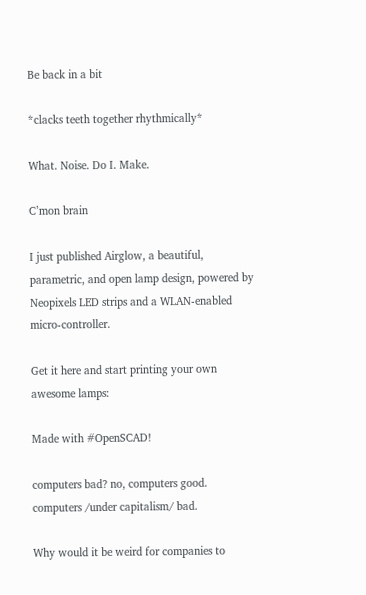Be back in a bit

*clacks teeth together rhythmically*

What. Noise. Do I. Make.

C’mon brain

I just published Airglow, a beautiful, parametric, and open lamp design, powered by Neopixels LED strips and a WLAN-enabled micro-controller.

Get it here and start printing your own awesome lamps:

Made with #OpenSCAD!

computers bad? no, computers good.
computers /under capitalism/ bad.

Why would it be weird for companies to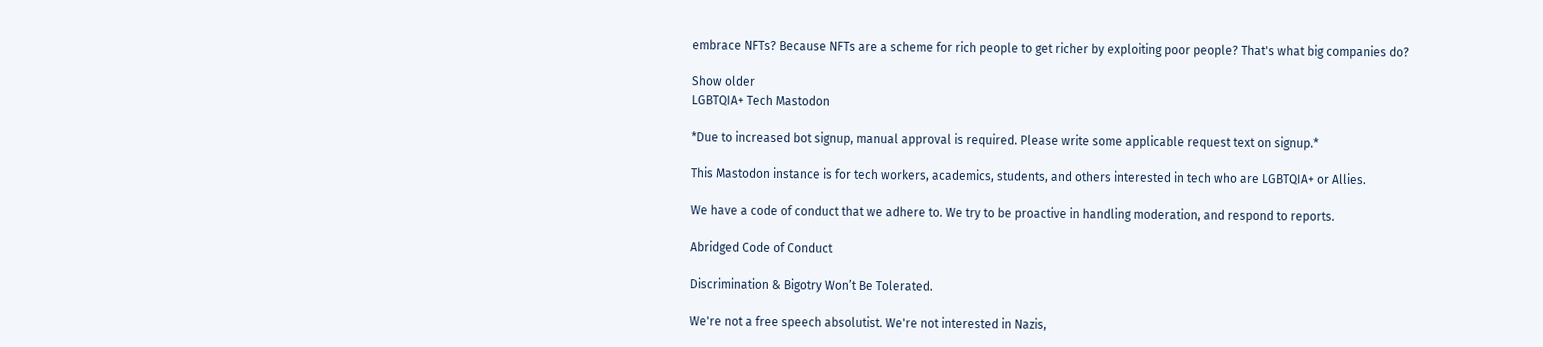embrace NFTs? Because NFTs are a scheme for rich people to get richer by exploiting poor people? That's what big companies do?

Show older
LGBTQIA+ Tech Mastodon

*Due to increased bot signup, manual approval is required. Please write some applicable request text on signup.*

This Mastodon instance is for tech workers, academics, students, and others interested in tech who are LGBTQIA+ or Allies.

We have a code of conduct that we adhere to. We try to be proactive in handling moderation, and respond to reports.

Abridged Code of Conduct

Discrimination & Bigotry Won’t Be Tolerated.

We're not a free speech absolutist. We're not interested in Nazis,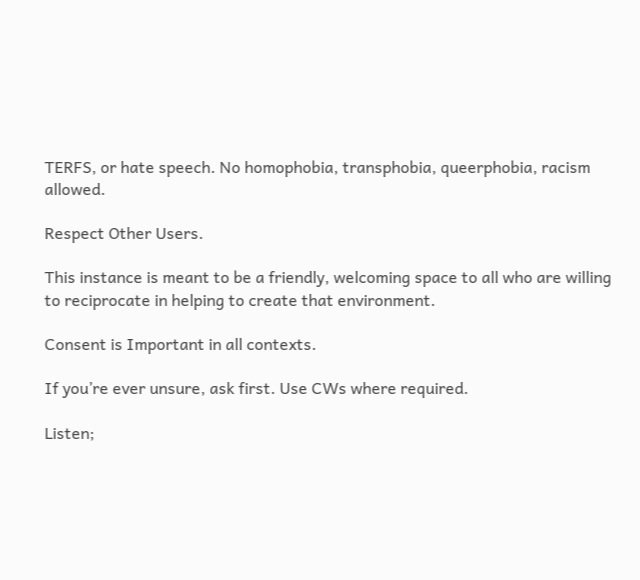TERFS, or hate speech. No homophobia, transphobia, queerphobia, racism allowed.

Respect Other Users.

This instance is meant to be a friendly, welcoming space to all who are willing to reciprocate in helping to create that environment.

Consent is Important in all contexts.

If you’re ever unsure, ask first. Use CWs where required.

Listen;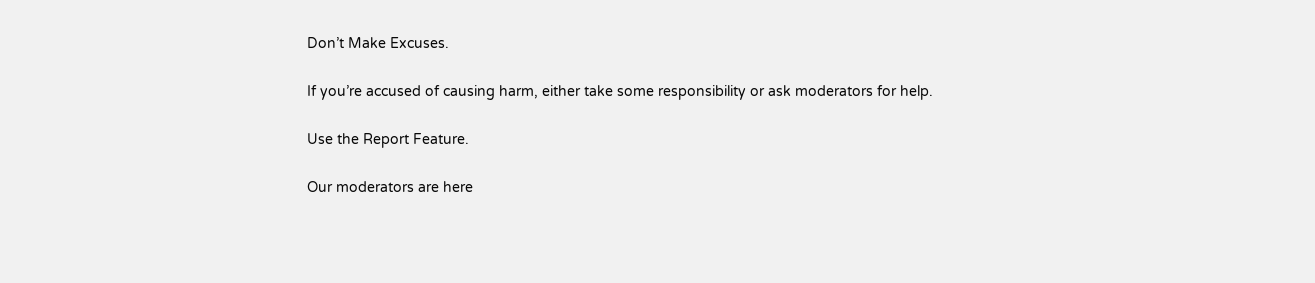Don’t Make Excuses.

If you’re accused of causing harm, either take some responsibility or ask moderators for help.

Use the Report Feature.

Our moderators are here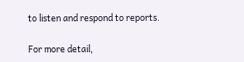to listen and respond to reports.

For more detail,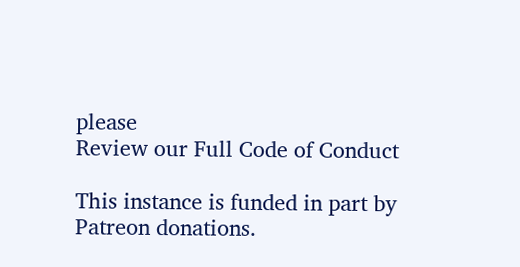please
Review our Full Code of Conduct

This instance is funded in part by Patreon donations.